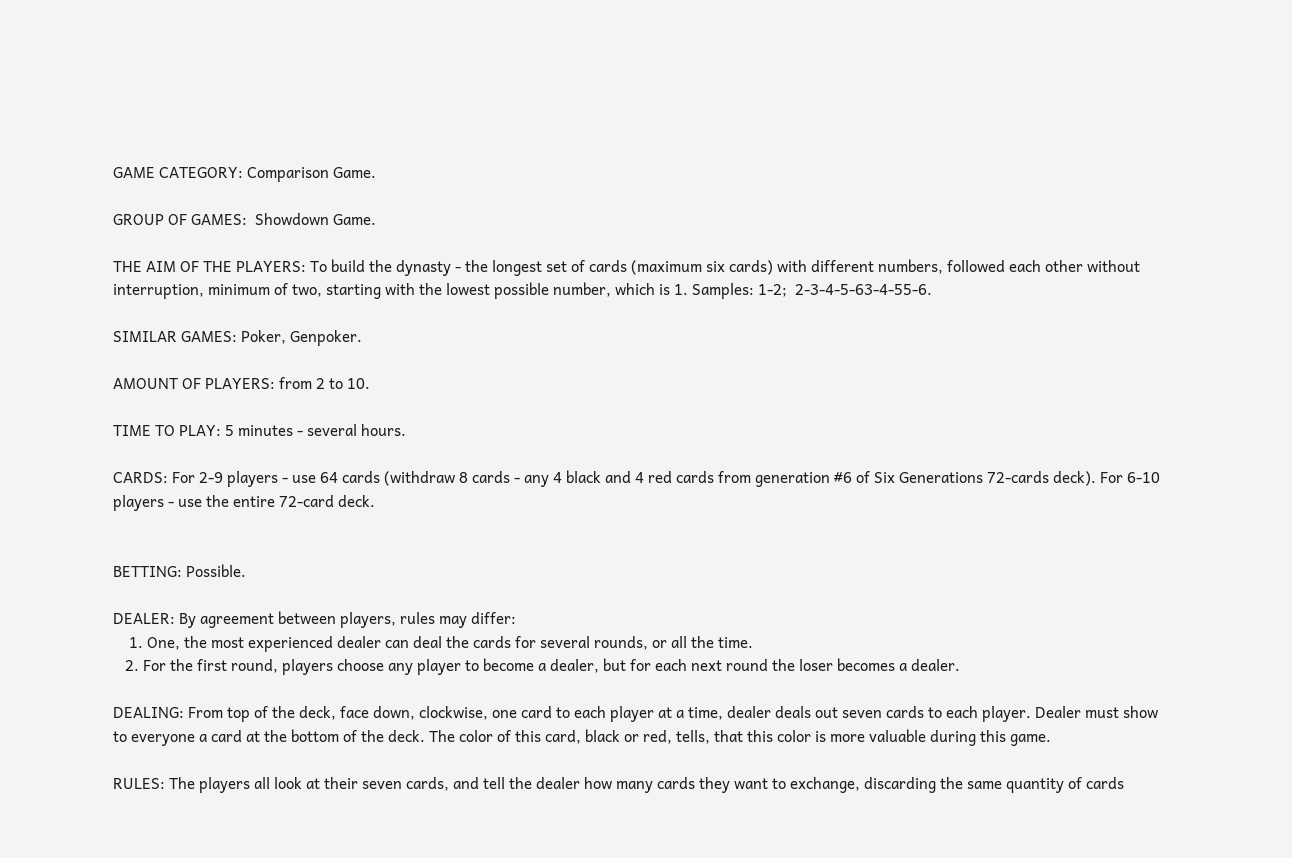GAME CATEGORY: Comparison Game.

GROUP OF GAMES:  Showdown Game.

THE AIM OF THE PLAYERS: To build the dynasty - the longest set of cards (maximum six cards) with different numbers, followed each other without interruption, minimum of two, starting with the lowest possible number, which is 1. Samples: 1-2;  2-3-4-5-63-4-55-6.

SIMILAR GAMES: Poker, Genpoker.

AMOUNT OF PLAYERS: from 2 to 10.

TIME TO PLAY: 5 minutes - several hours.

CARDS: For 2-9 players - use 64 cards (withdraw 8 cards - any 4 black and 4 red cards from generation #6 of Six Generations 72-cards deck). For 6-10 players - use the entire 72-card deck.


BETTING: Possible.

DEALER: By agreement between players, rules may differ:
    1. One, the most experienced dealer can deal the cards for several rounds, or all the time.
   2. For the first round, players choose any player to become a dealer, but for each next round the loser becomes a dealer.

DEALING: From top of the deck, face down, clockwise, one card to each player at a time, dealer deals out seven cards to each player. Dealer must show to everyone a card at the bottom of the deck. The color of this card, black or red, tells, that this color is more valuable during this game.

RULES: The players all look at their seven cards, and tell the dealer how many cards they want to exchange, discarding the same quantity of cards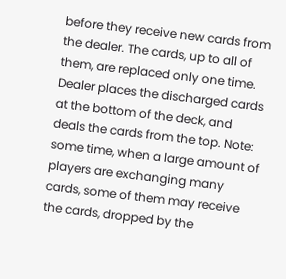before they receive new cards from the dealer. The cards, up to all of them, are replaced only one time. Dealer places the discharged cards at the bottom of the deck, and deals the cards from the top. Note: some time, when a large amount of players are exchanging many cards, some of them may receive the cards, dropped by the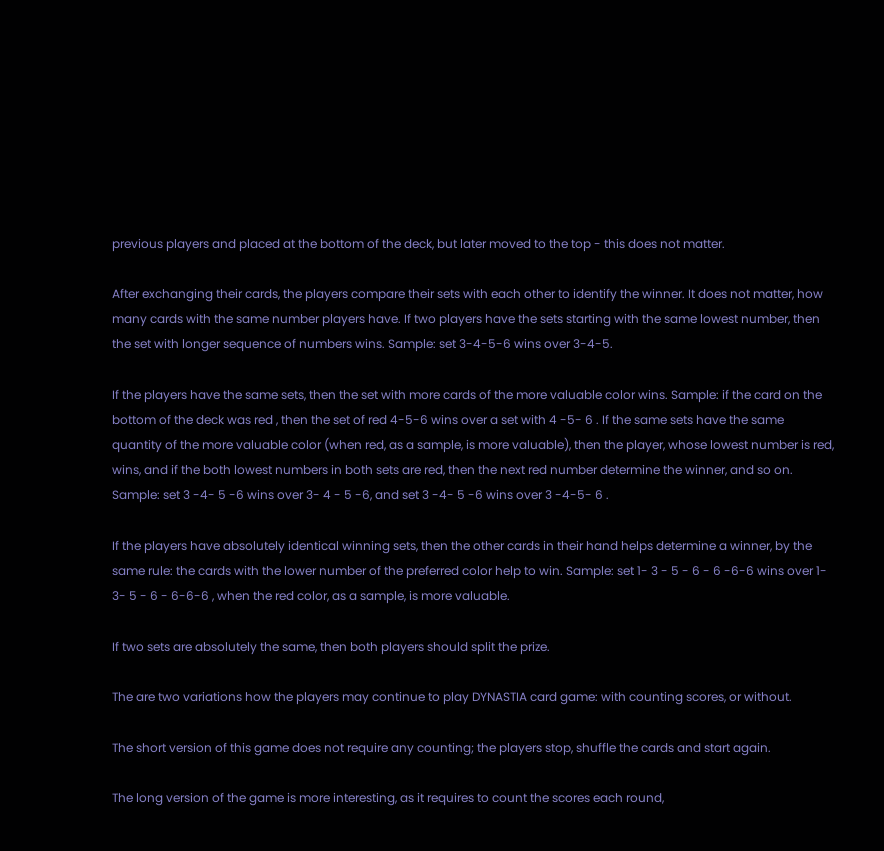previous players and placed at the bottom of the deck, but later moved to the top - this does not matter.

After exchanging their cards, the players compare their sets with each other to identify the winner. It does not matter, how many cards with the same number players have. If two players have the sets starting with the same lowest number, then the set with longer sequence of numbers wins. Sample: set 3-4-5-6 wins over 3-4-5.

If the players have the same sets, then the set with more cards of the more valuable color wins. Sample: if the card on the bottom of the deck was red , then the set of red 4-5-6 wins over a set with 4 -5- 6 . If the same sets have the same quantity of the more valuable color (when red, as a sample, is more valuable), then the player, whose lowest number is red, wins, and if the both lowest numbers in both sets are red, then the next red number determine the winner, and so on. Sample: set 3 -4- 5 -6 wins over 3- 4 - 5 -6, and set 3 -4- 5 -6 wins over 3 -4-5- 6 .

If the players have absolutely identical winning sets, then the other cards in their hand helps determine a winner, by the same rule: the cards with the lower number of the preferred color help to win. Sample: set 1- 3 - 5 - 6 - 6 -6-6 wins over 1- 3- 5 - 6 - 6-6-6 , when the red color, as a sample, is more valuable.

If two sets are absolutely the same, then both players should split the prize.

The are two variations how the players may continue to play DYNASTIA card game: with counting scores, or without.

The short version of this game does not require any counting; the players stop, shuffle the cards and start again.

The long version of the game is more interesting, as it requires to count the scores each round,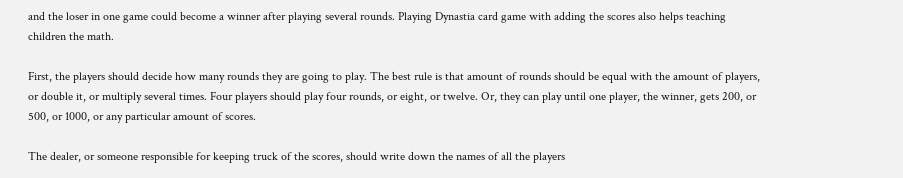and the loser in one game could become a winner after playing several rounds. Playing Dynastia card game with adding the scores also helps teaching children the math.

First, the players should decide how many rounds they are going to play. The best rule is that amount of rounds should be equal with the amount of players, or double it, or multiply several times. Four players should play four rounds, or eight, or twelve. Or, they can play until one player, the winner, gets 200, or 500, or 1000, or any particular amount of scores.

The dealer, or someone responsible for keeping truck of the scores, should write down the names of all the players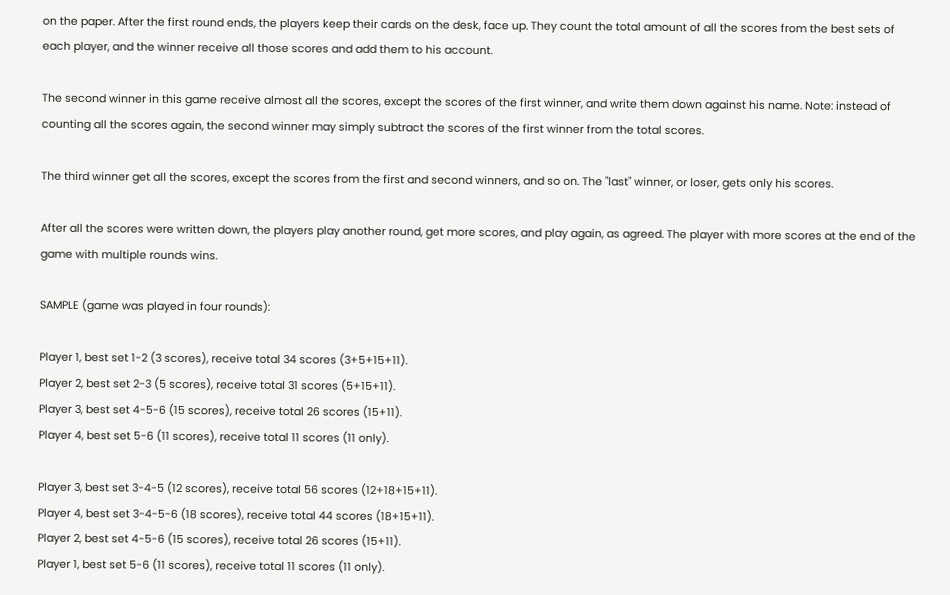on the paper. After the first round ends, the players keep their cards on the desk, face up. They count the total amount of all the scores from the best sets of each player, and the winner receive all those scores and add them to his account.

The second winner in this game receive almost all the scores, except the scores of the first winner, and write them down against his name. Note: instead of counting all the scores again, the second winner may simply subtract the scores of the first winner from the total scores.

The third winner get all the scores, except the scores from the first and second winners, and so on. The "last" winner, or loser, gets only his scores.

After all the scores were written down, the players play another round, get more scores, and play again, as agreed. The player with more scores at the end of the game with multiple rounds wins.

SAMPLE (game was played in four rounds):

Player 1, best set 1-2 (3 scores), receive total 34 scores (3+5+15+11).
Player 2, best set 2-3 (5 scores), receive total 31 scores (5+15+11).
Player 3, best set 4-5-6 (15 scores), receive total 26 scores (15+11).
Player 4, best set 5-6 (11 scores), receive total 11 scores (11 only).

Player 3, best set 3-4-5 (12 scores), receive total 56 scores (12+18+15+11).
Player 4, best set 3-4-5-6 (18 scores), receive total 44 scores (18+15+11).
Player 2, best set 4-5-6 (15 scores), receive total 26 scores (15+11).
Player 1, best set 5-6 (11 scores), receive total 11 scores (11 only).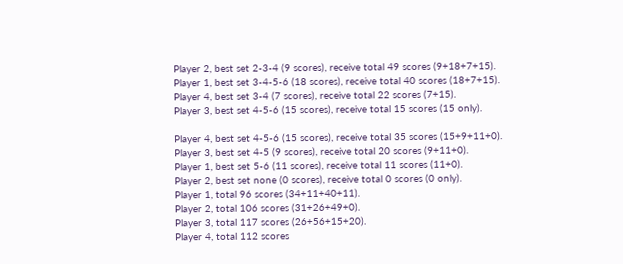Player 2, best set 2-3-4 (9 scores), receive total 49 scores (9+18+7+15).
Player 1, best set 3-4-5-6 (18 scores), receive total 40 scores (18+7+15).
Player 4, best set 3-4 (7 scores), receive total 22 scores (7+15).
Player 3, best set 4-5-6 (15 scores), receive total 15 scores (15 only).

Player 4, best set 4-5-6 (15 scores), receive total 35 scores (15+9+11+0).
Player 3, best set 4-5 (9 scores), receive total 20 scores (9+11+0).
Player 1, best set 5-6 (11 scores), receive total 11 scores (11+0).
Player 2, best set none (0 scores), receive total 0 scores (0 only).
Player 1, total 96 scores (34+11+40+11).
Player 2, total 106 scores (31+26+49+0).
Player 3, total 117 scores (26+56+15+20).
Player 4, total 112 scores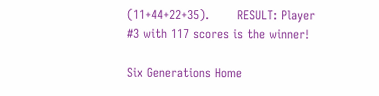(11+44+22+35).       RESULT: Player #3 with 117 scores is the winner!

Six Generations Home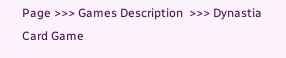Page >>> Games Description  >>> Dynastia Card Game